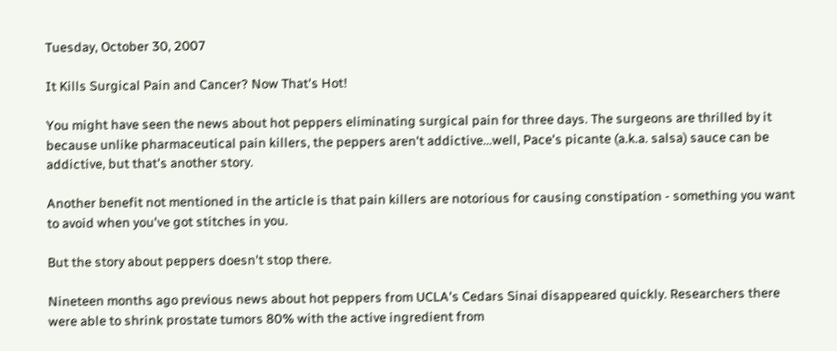Tuesday, October 30, 2007

It Kills Surgical Pain and Cancer? Now That's Hot!

You might have seen the news about hot peppers eliminating surgical pain for three days. The surgeons are thrilled by it because unlike pharmaceutical pain killers, the peppers aren't addictive...well, Pace's picante (a.k.a. salsa) sauce can be addictive, but that's another story.

Another benefit not mentioned in the article is that pain killers are notorious for causing constipation - something you want to avoid when you've got stitches in you.

But the story about peppers doesn't stop there.

Nineteen months ago previous news about hot peppers from UCLA's Cedars Sinai disappeared quickly. Researchers there were able to shrink prostate tumors 80% with the active ingredient from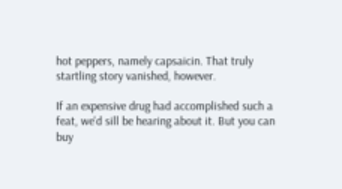hot peppers, namely capsaicin. That truly startling story vanished, however.

If an expensive drug had accomplished such a feat, we'd sill be hearing about it. But you can buy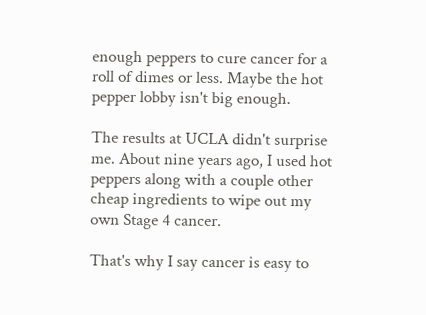enough peppers to cure cancer for a roll of dimes or less. Maybe the hot pepper lobby isn't big enough.

The results at UCLA didn't surprise me. About nine years ago, I used hot peppers along with a couple other cheap ingredients to wipe out my own Stage 4 cancer.

That's why I say cancer is easy to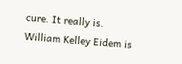cure. It really is.
William Kelley Eidem is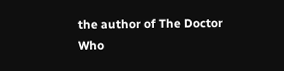the author of The Doctor Who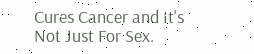Cures Cancer and It's Not Just For Sex.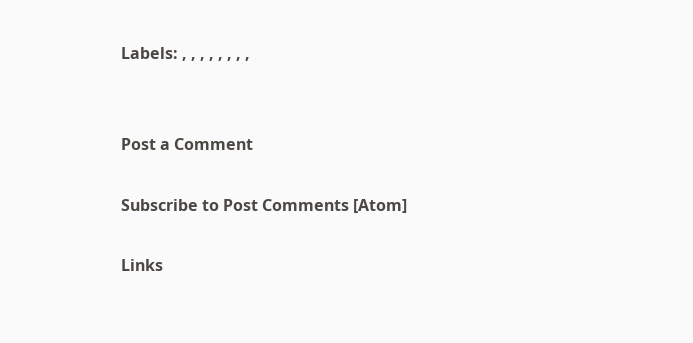Labels: , , , , , , , ,


Post a Comment

Subscribe to Post Comments [Atom]

Links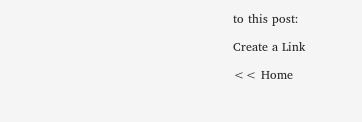to this post:

Create a Link

<< Home